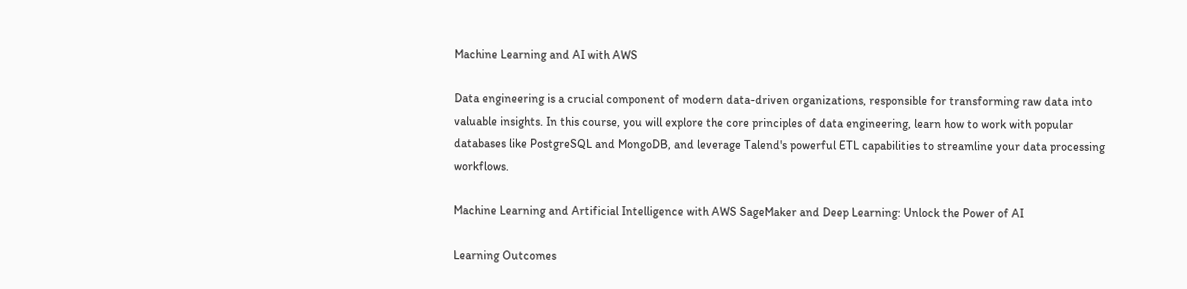Machine Learning and AI with AWS

Data engineering is a crucial component of modern data-driven organizations, responsible for transforming raw data into valuable insights. In this course, you will explore the core principles of data engineering, learn how to work with popular databases like PostgreSQL and MongoDB, and leverage Talend's powerful ETL capabilities to streamline your data processing workflows.

Machine Learning and Artificial Intelligence with AWS SageMaker and Deep Learning: Unlock the Power of AI

Learning Outcomes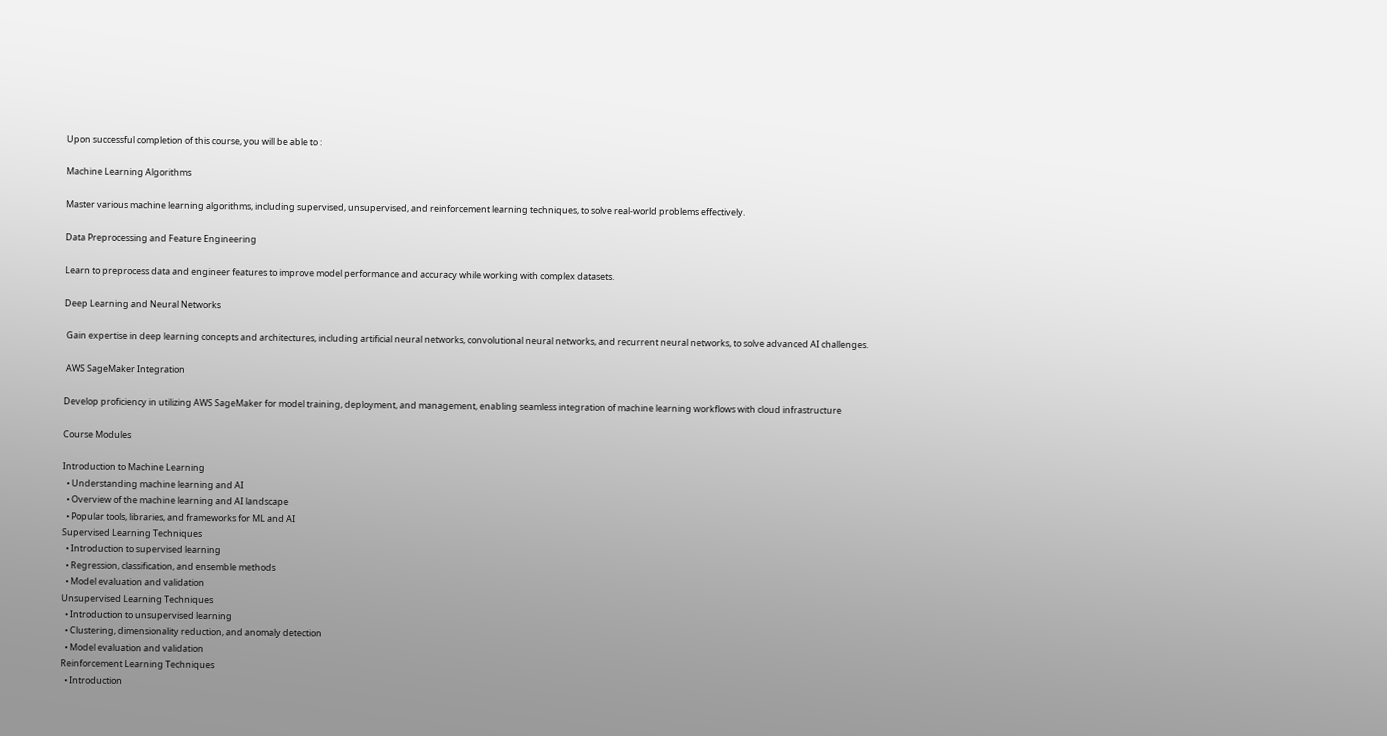Upon successful completion of this course, you will be able to :

Machine Learning Algorithms

Master various machine learning algorithms, including supervised, unsupervised, and reinforcement learning techniques, to solve real-world problems effectively.

Data Preprocessing and Feature Engineering

Learn to preprocess data and engineer features to improve model performance and accuracy while working with complex datasets.

Deep Learning and Neural Networks

 Gain expertise in deep learning concepts and architectures, including artificial neural networks, convolutional neural networks, and recurrent neural networks, to solve advanced AI challenges.

 AWS SageMaker Integration

Develop proficiency in utilizing AWS SageMaker for model training, deployment, and management, enabling seamless integration of machine learning workflows with cloud infrastructure

Course Modules

Introduction to Machine Learning
  • Understanding machine learning and AI
  • Overview of the machine learning and AI landscape
  • Popular tools, libraries, and frameworks for ML and AI
Supervised Learning Techniques
  • Introduction to supervised learning
  • Regression, classification, and ensemble methods
  • Model evaluation and validation
Unsupervised Learning Techniques
  • Introduction to unsupervised learning
  • Clustering, dimensionality reduction, and anomaly detection
  • Model evaluation and validation
Reinforcement Learning Techniques
  • Introduction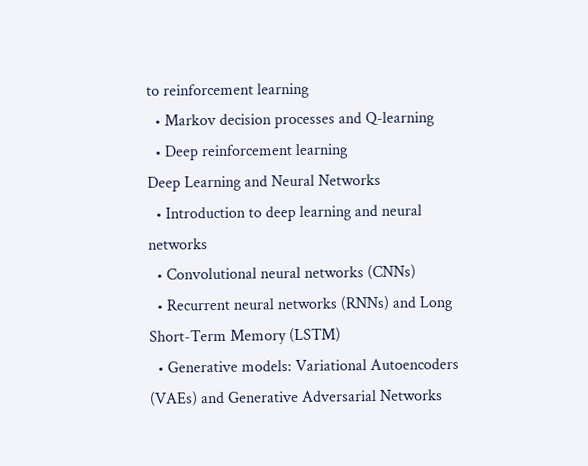to reinforcement learning
  • Markov decision processes and Q-learning
  • Deep reinforcement learning
Deep Learning and Neural Networks
  • Introduction to deep learning and neural networks
  • Convolutional neural networks (CNNs)
  • Recurrent neural networks (RNNs) and Long Short-Term Memory (LSTM)
  • Generative models: Variational Autoencoders (VAEs) and Generative Adversarial Networks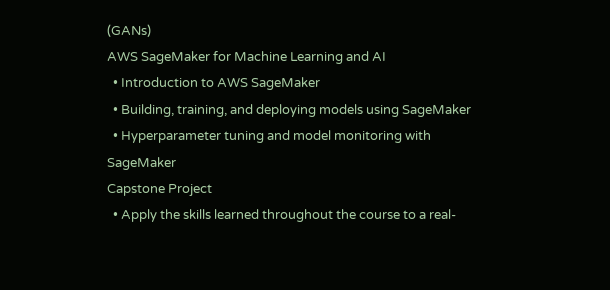(GANs)
AWS SageMaker for Machine Learning and AI
  • Introduction to AWS SageMaker
  • Building, training, and deploying models using SageMaker
  • Hyperparameter tuning and model monitoring with SageMaker
Capstone Project
  • Apply the skills learned throughout the course to a real-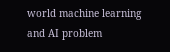world machine learning and AI problem